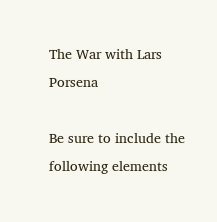The War with Lars Porsena

Be sure to include the following elements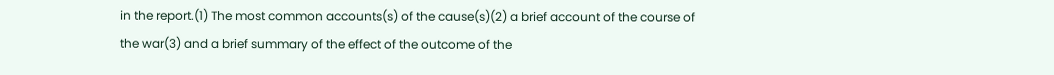in the report.(1) The most common accounts(s) of the cause(s)(2) a brief account of the course of the war(3) and a brief summary of the effect of the outcome of the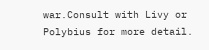war.Consult with Livy or Polybius for more detail.